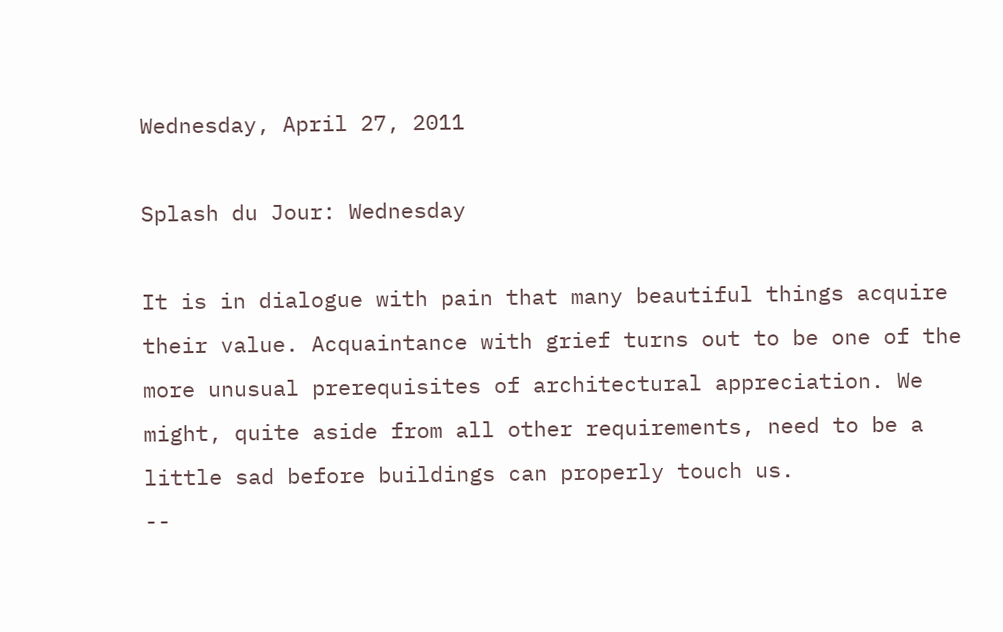Wednesday, April 27, 2011

Splash du Jour: Wednesday

It is in dialogue with pain that many beautiful things acquire their value. Acquaintance with grief turns out to be one of the more unusual prerequisites of architectural appreciation. We might, quite aside from all other requirements, need to be a little sad before buildings can properly touch us.
--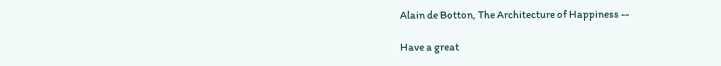Alain de Botton, The Architecture of Happiness --

Have a great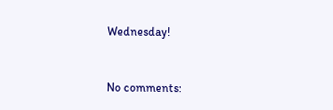Wednesday!


No comments: